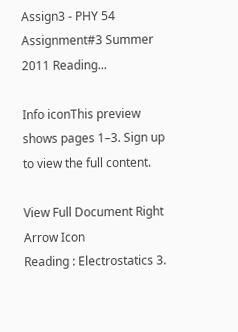Assign3 - PHY 54 Assignment#3 Summer 2011 Reading...

Info iconThis preview shows pages 1–3. Sign up to view the full content.

View Full Document Right Arrow Icon
Reading : Electrostatics 3.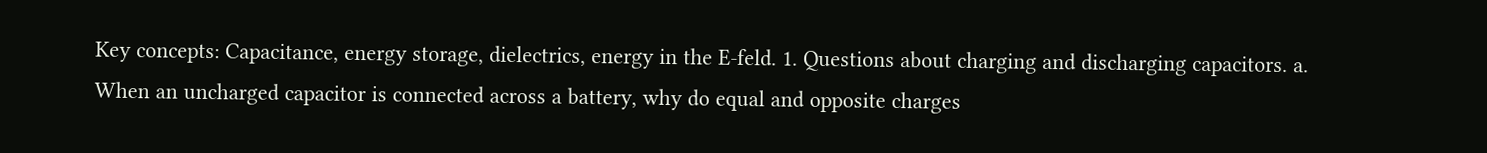Key concepts: Capacitance, energy storage, dielectrics, energy in the E-feld. 1. Questions about charging and discharging capacitors. a. When an uncharged capacitor is connected across a battery, why do equal and opposite charges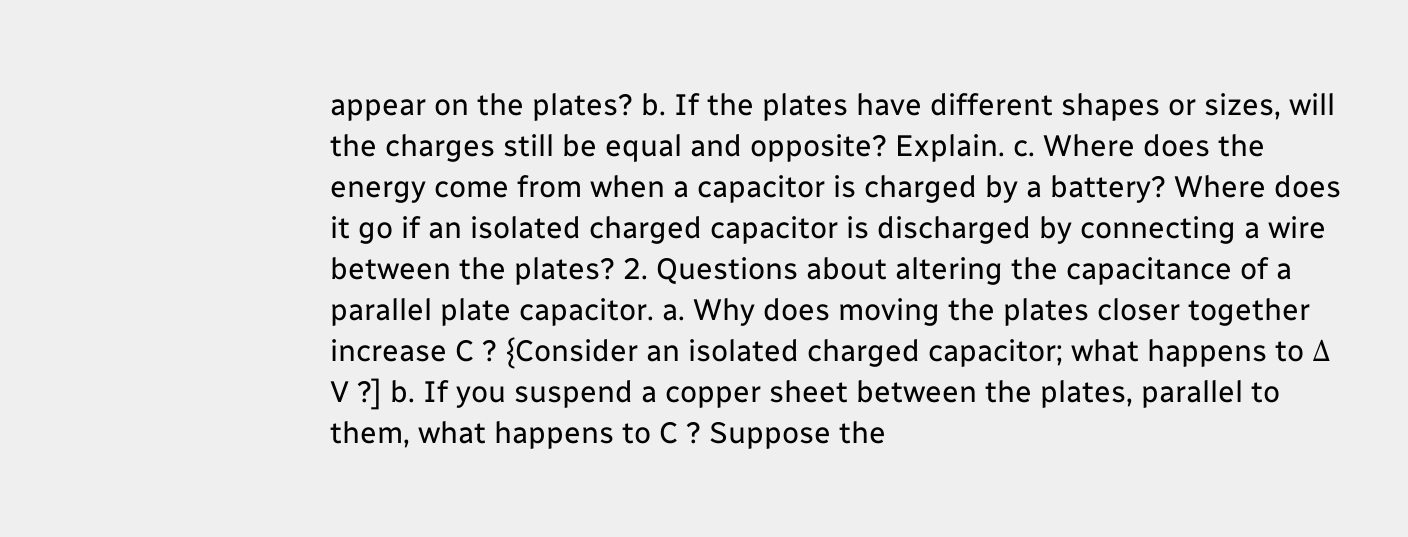appear on the plates? b. If the plates have different shapes or sizes, will the charges still be equal and opposite? Explain. c. Where does the energy come from when a capacitor is charged by a battery? Where does it go if an isolated charged capacitor is discharged by connecting a wire between the plates? 2. Questions about altering the capacitance of a parallel plate capacitor. a. Why does moving the plates closer together increase C ? {Consider an isolated charged capacitor; what happens to Δ V ?] b. If you suspend a copper sheet between the plates, parallel to them, what happens to C ? Suppose the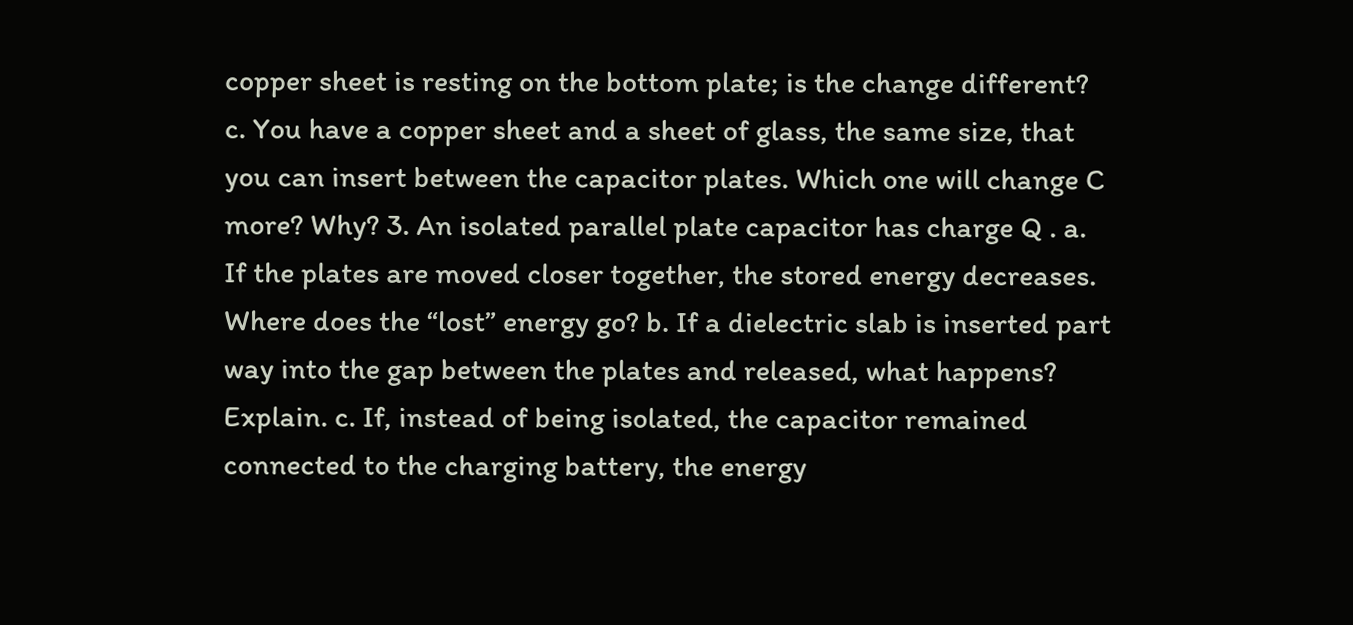copper sheet is resting on the bottom plate; is the change different? c. You have a copper sheet and a sheet of glass, the same size, that you can insert between the capacitor plates. Which one will change C more? Why? 3. An isolated parallel plate capacitor has charge Q . a. If the plates are moved closer together, the stored energy decreases. Where does the “lost” energy go? b. If a dielectric slab is inserted part way into the gap between the plates and released, what happens? Explain. c. If, instead of being isolated, the capacitor remained connected to the charging battery, the energy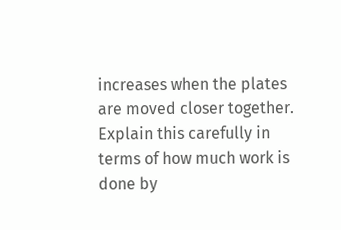increases when the plates are moved closer together. Explain this carefully in terms of how much work is done by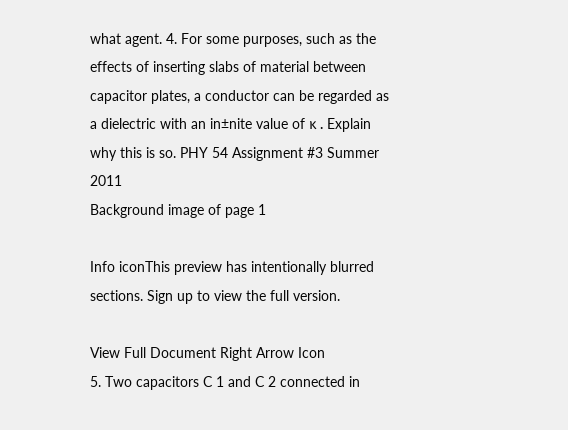what agent. 4. For some purposes, such as the effects of inserting slabs of material between capacitor plates, a conductor can be regarded as a dielectric with an in±nite value of κ . Explain why this is so. PHY 54 Assignment #3 Summer 2011
Background image of page 1

Info iconThis preview has intentionally blurred sections. Sign up to view the full version.

View Full Document Right Arrow Icon
5. Two capacitors C 1 and C 2 connected in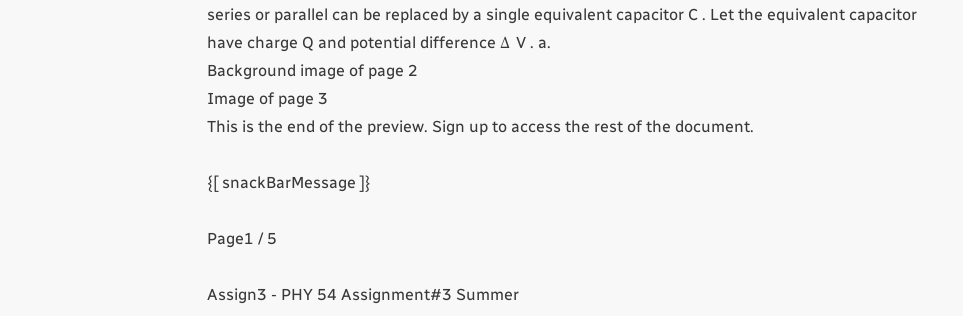series or parallel can be replaced by a single equivalent capacitor C . Let the equivalent capacitor have charge Q and potential difference Δ V . a.
Background image of page 2
Image of page 3
This is the end of the preview. Sign up to access the rest of the document.

{[ snackBarMessage ]}

Page1 / 5

Assign3 - PHY 54 Assignment#3 Summer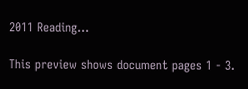2011 Reading...

This preview shows document pages 1 - 3.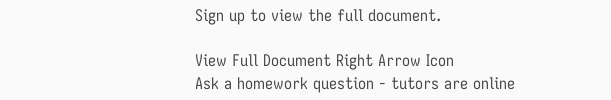Sign up to view the full document.

View Full Document Right Arrow Icon
Ask a homework question - tutors are online